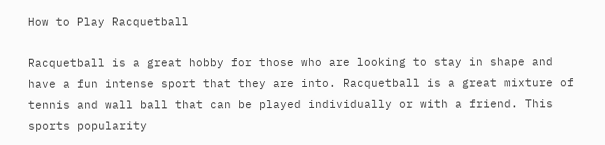How to Play Racquetball

Racquetball is a great hobby for those who are looking to stay in shape and have a fun intense sport that they are into. Racquetball is a great mixture of tennis and wall ball that can be played individually or with a friend. This sports popularity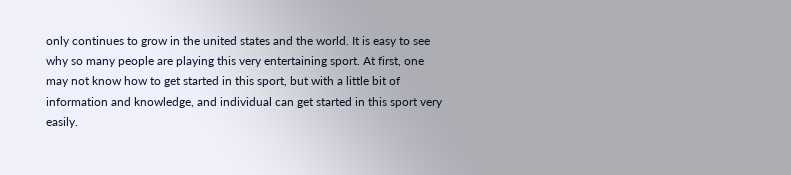only continues to grow in the united states and the world. It is easy to see why so many people are playing this very entertaining sport. At first, one may not know how to get started in this sport, but with a little bit of information and knowledge, and individual can get started in this sport very easily.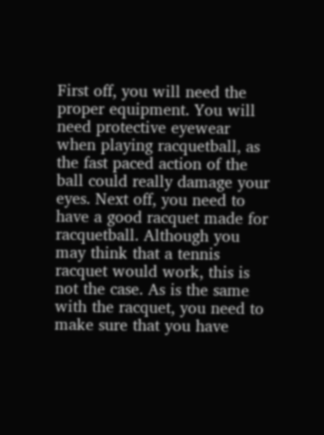First off, you will need the proper equipment. You will need protective eyewear when playing racquetball, as the fast paced action of the ball could really damage your eyes. Next off, you need to have a good racquet made for racquetball. Although you may think that a tennis racquet would work, this is not the case. As is the same with the racquet, you need to make sure that you have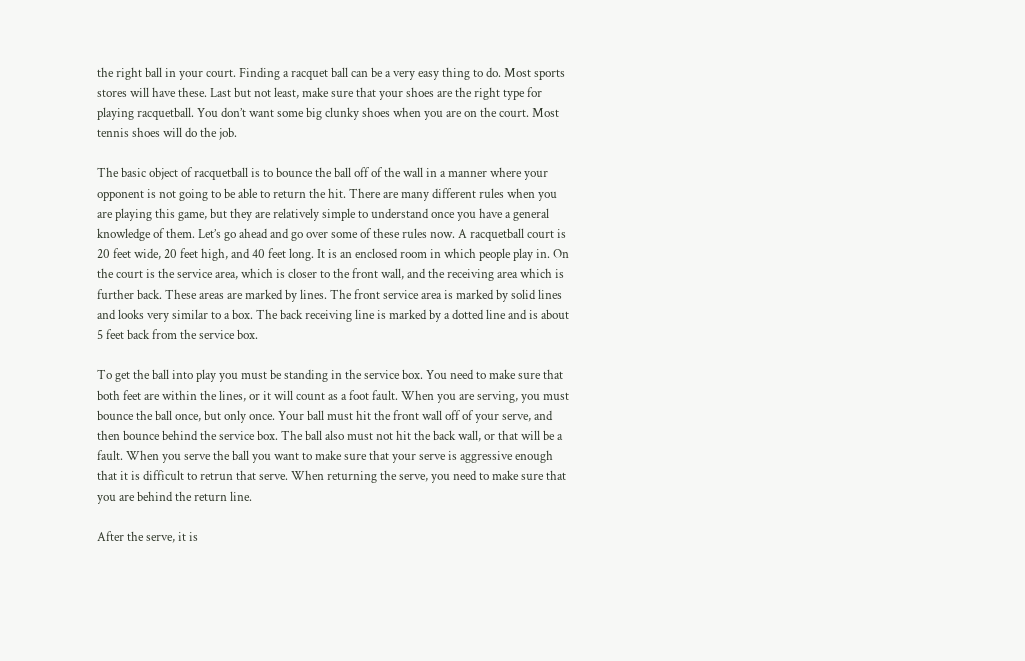the right ball in your court. Finding a racquet ball can be a very easy thing to do. Most sports stores will have these. Last but not least, make sure that your shoes are the right type for playing racquetball. You don’t want some big clunky shoes when you are on the court. Most tennis shoes will do the job.

The basic object of racquetball is to bounce the ball off of the wall in a manner where your opponent is not going to be able to return the hit. There are many different rules when you are playing this game, but they are relatively simple to understand once you have a general knowledge of them. Let’s go ahead and go over some of these rules now. A racquetball court is 20 feet wide, 20 feet high, and 40 feet long. It is an enclosed room in which people play in. On the court is the service area, which is closer to the front wall, and the receiving area which is further back. These areas are marked by lines. The front service area is marked by solid lines and looks very similar to a box. The back receiving line is marked by a dotted line and is about 5 feet back from the service box.

To get the ball into play you must be standing in the service box. You need to make sure that both feet are within the lines, or it will count as a foot fault. When you are serving, you must bounce the ball once, but only once. Your ball must hit the front wall off of your serve, and then bounce behind the service box. The ball also must not hit the back wall, or that will be a fault. When you serve the ball you want to make sure that your serve is aggressive enough that it is difficult to retrun that serve. When returning the serve, you need to make sure that you are behind the return line.

After the serve, it is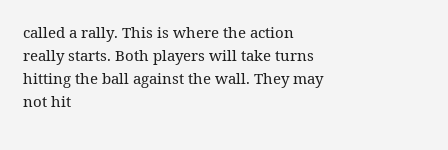called a rally. This is where the action really starts. Both players will take turns hitting the ball against the wall. They may not hit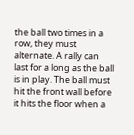the ball two times in a row, they must alternate. A rally can last for a long as the ball is in play. The ball must hit the front wall before it hits the floor when a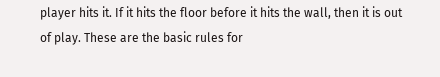player hits it. If it hits the floor before it hits the wall, then it is out of play. These are the basic rules for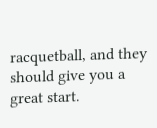racquetball, and they should give you a great start.